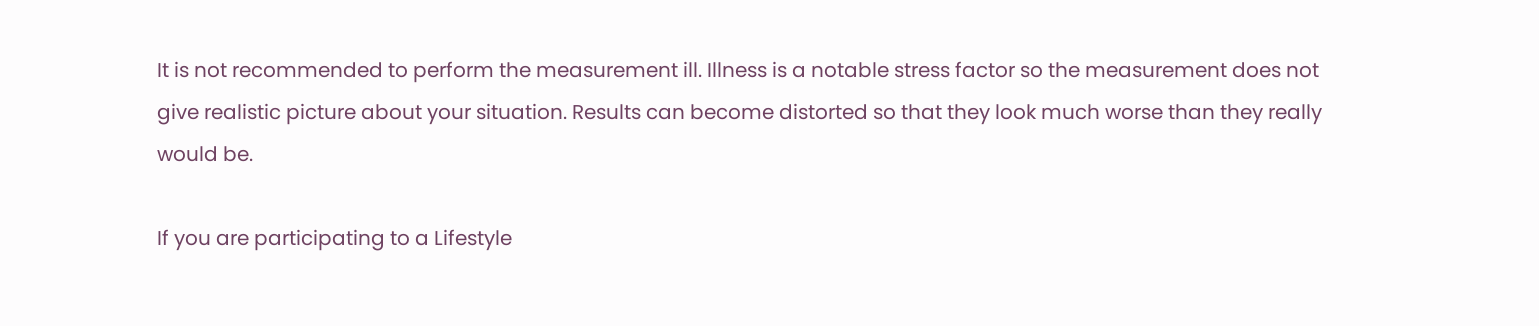It is not recommended to perform the measurement ill. Illness is a notable stress factor so the measurement does not give realistic picture about your situation. Results can become distorted so that they look much worse than they really would be.

If you are participating to a Lifestyle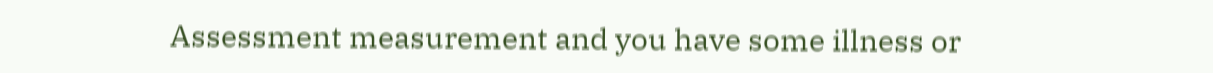Assessment measurement and you have some illness or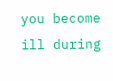you become ill during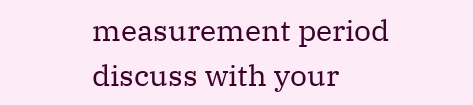measurement period discuss with your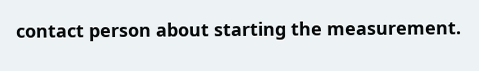contact person about starting the measurement.